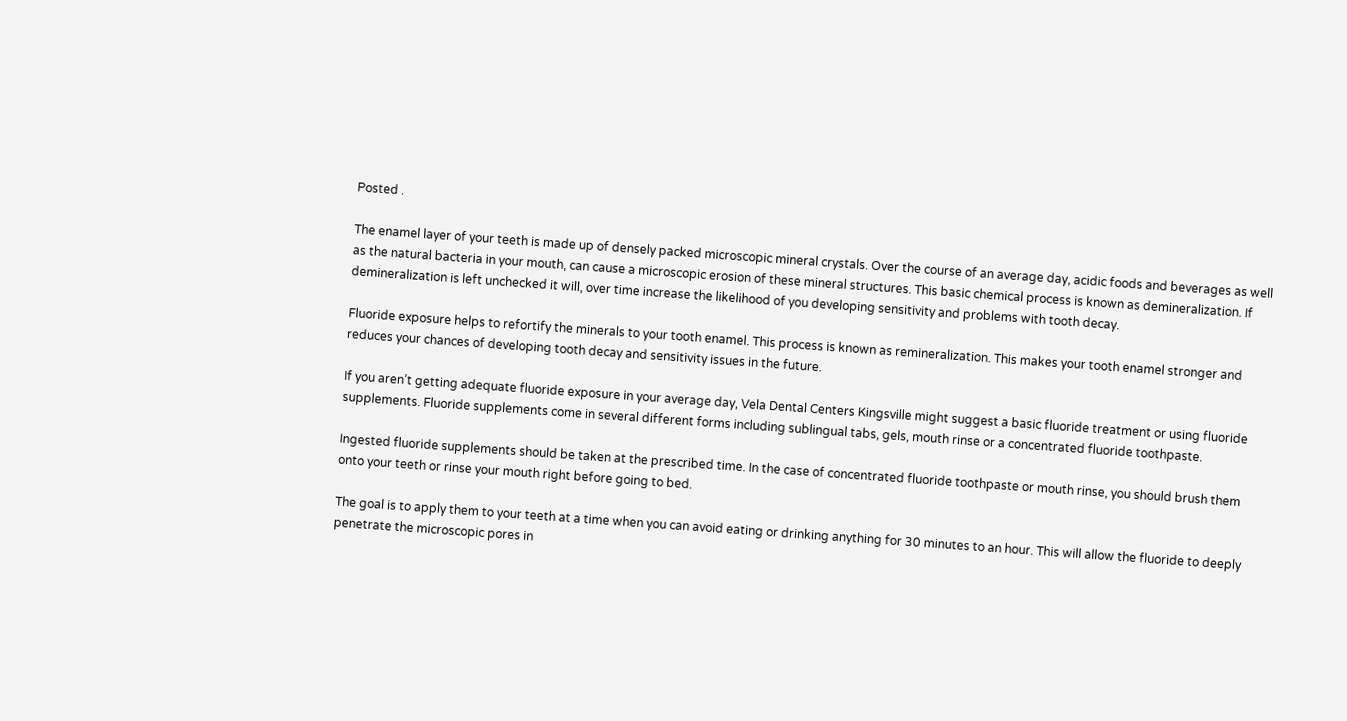Posted .

The enamel layer of your teeth is made up of densely packed microscopic mineral crystals. Over the course of an average day, acidic foods and beverages as well as the natural bacteria in your mouth, can cause a microscopic erosion of these mineral structures. This basic chemical process is known as demineralization. If demineralization is left unchecked it will, over time increase the likelihood of you developing sensitivity and problems with tooth decay.

Fluoride exposure helps to refortify the minerals to your tooth enamel. This process is known as remineralization. This makes your tooth enamel stronger and reduces your chances of developing tooth decay and sensitivity issues in the future.

If you aren’t getting adequate fluoride exposure in your average day, Vela Dental Centers Kingsville might suggest a basic fluoride treatment or using fluoride supplements. Fluoride supplements come in several different forms including sublingual tabs, gels, mouth rinse or a concentrated fluoride toothpaste.

Ingested fluoride supplements should be taken at the prescribed time. In the case of concentrated fluoride toothpaste or mouth rinse, you should brush them onto your teeth or rinse your mouth right before going to bed.

The goal is to apply them to your teeth at a time when you can avoid eating or drinking anything for 30 minutes to an hour. This will allow the fluoride to deeply penetrate the microscopic pores in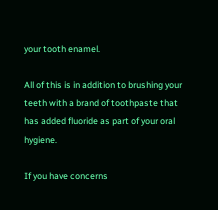your tooth enamel.

All of this is in addition to brushing your teeth with a brand of toothpaste that has added fluoride as part of your oral hygiene.

If you have concerns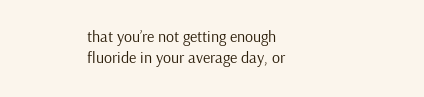that you’re not getting enough fluoride in your average day, or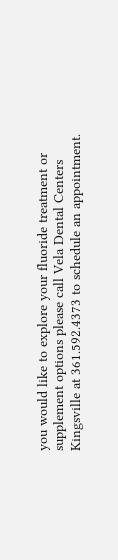you would like to explore your fluoride treatment or supplement options please call Vela Dental Centers Kingsville at 361.592.4373 to schedule an appointment.